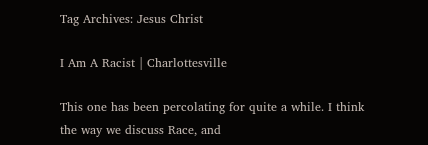Tag Archives: Jesus Christ

I Am A Racist | Charlottesville

This one has been percolating for quite a while. I think the way we discuss Race, and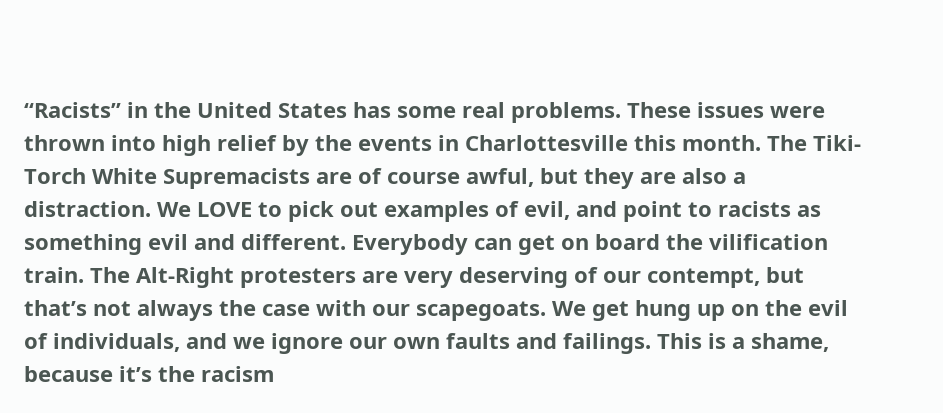“Racists” in the United States has some real problems. These issues were thrown into high relief by the events in Charlottesville this month. The Tiki-Torch White Supremacists are of course awful, but they are also a distraction. We LOVE to pick out examples of evil, and point to racists as something evil and different. Everybody can get on board the vilification train. The Alt-Right protesters are very deserving of our contempt, but that’s not always the case with our scapegoats. We get hung up on the evil of individuals, and we ignore our own faults and failings. This is a shame, because it’s the racism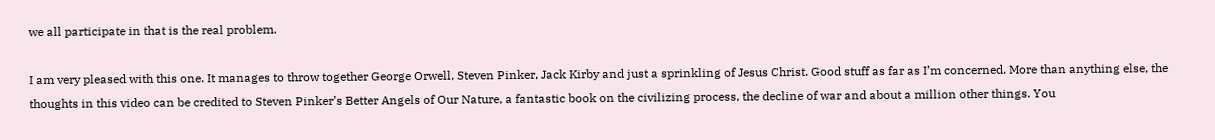we all participate in that is the real problem.

I am very pleased with this one. It manages to throw together George Orwell, Steven Pinker, Jack Kirby and just a sprinkling of Jesus Christ. Good stuff as far as I’m concerned. More than anything else, the thoughts in this video can be credited to Steven Pinker’s Better Angels of Our Nature, a fantastic book on the civilizing process, the decline of war and about a million other things. You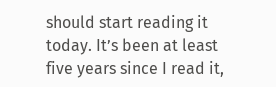should start reading it today. It’s been at least five years since I read it,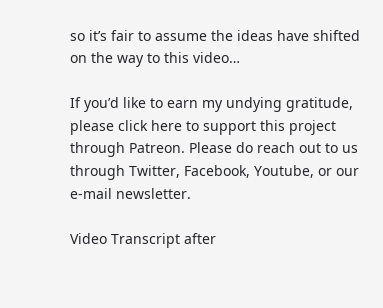so it’s fair to assume the ideas have shifted on the way to this video…

If you’d like to earn my undying gratitude, please click here to support this project through Patreon. Please do reach out to us through Twitter, Facebook, Youtube, or our e-mail newsletter.

Video Transcript after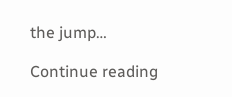the jump…

Continue reading